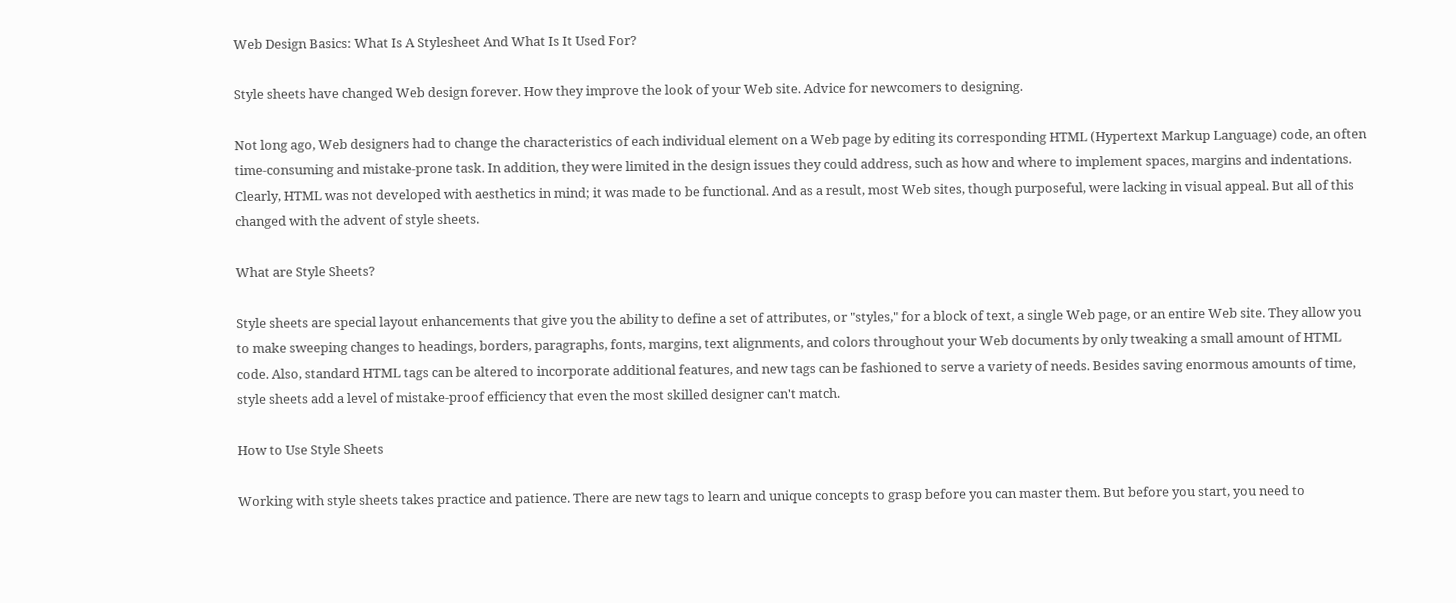Web Design Basics: What Is A Stylesheet And What Is It Used For?

Style sheets have changed Web design forever. How they improve the look of your Web site. Advice for newcomers to designing.

Not long ago, Web designers had to change the characteristics of each individual element on a Web page by editing its corresponding HTML (Hypertext Markup Language) code, an often time-consuming and mistake-prone task. In addition, they were limited in the design issues they could address, such as how and where to implement spaces, margins and indentations. Clearly, HTML was not developed with aesthetics in mind; it was made to be functional. And as a result, most Web sites, though purposeful, were lacking in visual appeal. But all of this changed with the advent of style sheets.

What are Style Sheets?

Style sheets are special layout enhancements that give you the ability to define a set of attributes, or "styles," for a block of text, a single Web page, or an entire Web site. They allow you to make sweeping changes to headings, borders, paragraphs, fonts, margins, text alignments, and colors throughout your Web documents by only tweaking a small amount of HTML code. Also, standard HTML tags can be altered to incorporate additional features, and new tags can be fashioned to serve a variety of needs. Besides saving enormous amounts of time, style sheets add a level of mistake-proof efficiency that even the most skilled designer can't match.

How to Use Style Sheets

Working with style sheets takes practice and patience. There are new tags to learn and unique concepts to grasp before you can master them. But before you start, you need to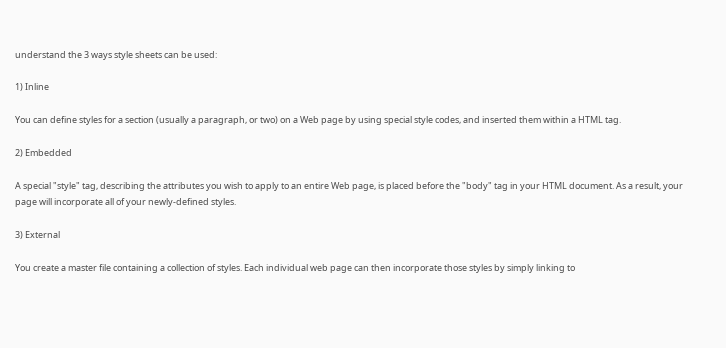understand the 3 ways style sheets can be used:

1) Inline

You can define styles for a section (usually a paragraph, or two) on a Web page by using special style codes, and inserted them within a HTML tag.

2) Embedded

A special "style" tag, describing the attributes you wish to apply to an entire Web page, is placed before the "body" tag in your HTML document. As a result, your page will incorporate all of your newly-defined styles.

3) External

You create a master file containing a collection of styles. Each individual web page can then incorporate those styles by simply linking to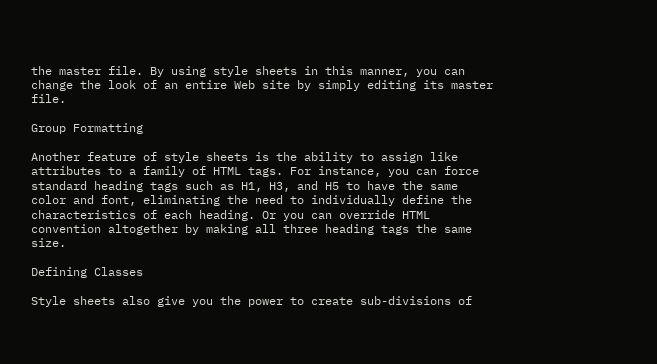the master file. By using style sheets in this manner, you can change the look of an entire Web site by simply editing its master file.

Group Formatting

Another feature of style sheets is the ability to assign like attributes to a family of HTML tags. For instance, you can force standard heading tags such as H1, H3, and H5 to have the same color and font, eliminating the need to individually define the characteristics of each heading. Or you can override HTML convention altogether by making all three heading tags the same size.

Defining Classes

Style sheets also give you the power to create sub-divisions of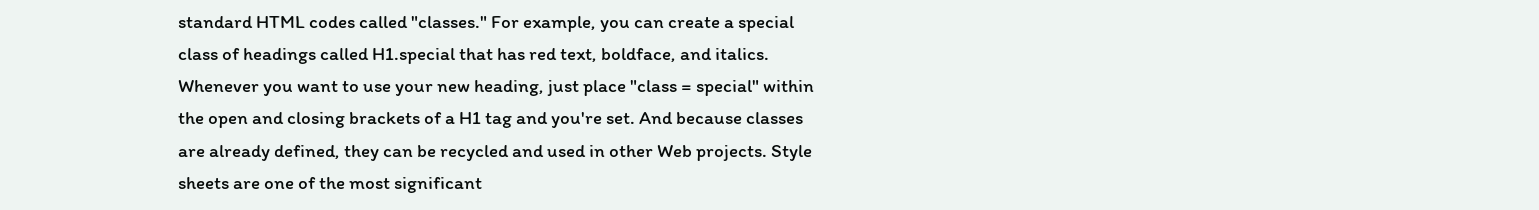standard HTML codes called "classes." For example, you can create a special class of headings called H1.special that has red text, boldface, and italics. Whenever you want to use your new heading, just place "class = special" within the open and closing brackets of a H1 tag and you're set. And because classes are already defined, they can be recycled and used in other Web projects. Style sheets are one of the most significant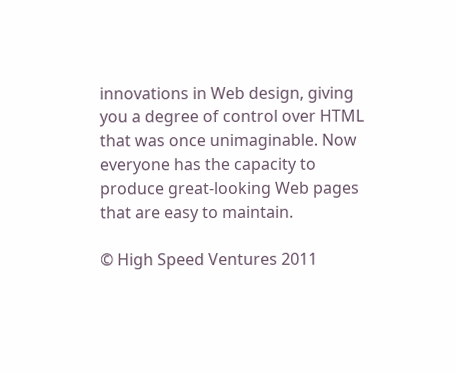innovations in Web design, giving you a degree of control over HTML that was once unimaginable. Now everyone has the capacity to produce great-looking Web pages that are easy to maintain.

© High Speed Ventures 2011